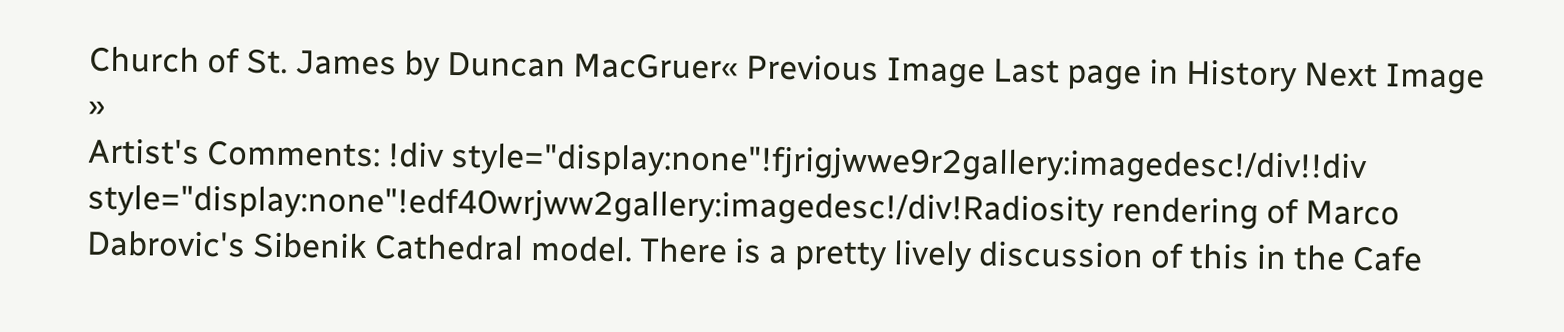Church of St. James by Duncan MacGruer« Previous Image Last page in History Next Image »
Artist's Comments: !div style="display:none"!fjrigjwwe9r2gallery:imagedesc!/div!!div style="display:none"!edf40wrjww2gallery:imagedesc!/div!Radiosity rendering of Marco Dabrovic's Sibenik Cathedral model. There is a pretty lively discussion of this in the Cafe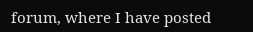forum, where I have posted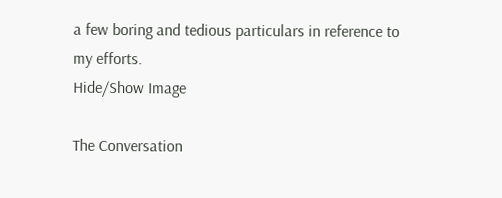a few boring and tedious particulars in reference to my efforts.
Hide/Show Image

The Conversation